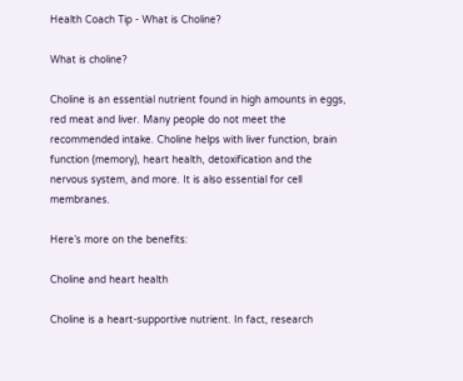Health Coach Tip - What is Choline?

What is choline?

Choline is an essential nutrient found in high amounts in eggs, red meat and liver. Many people do not meet the recommended intake. Choline helps with liver function, brain function (memory), heart health, detoxification and the nervous system, and more. It is also essential for cell membranes.

Here’s more on the benefits:

Choline and heart health

Choline is a heart-supportive nutrient. In fact, research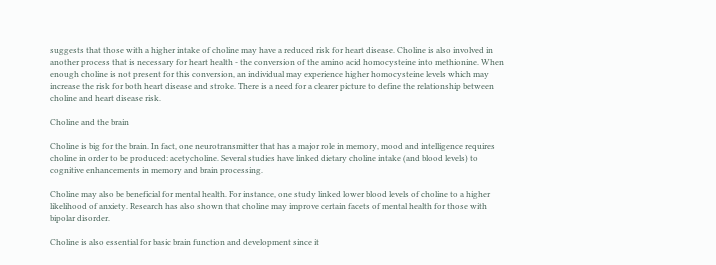suggests that those with a higher intake of choline may have a reduced risk for heart disease. Choline is also involved in another process that is necessary for heart health - the conversion of the amino acid homocysteine into methionine. When enough choline is not present for this conversion, an individual may experience higher homocysteine levels which may increase the risk for both heart disease and stroke. There is a need for a clearer picture to define the relationship between choline and heart disease risk.

Choline and the brain

Choline is big for the brain. In fact, one neurotransmitter that has a major role in memory, mood and intelligence requires choline in order to be produced: acetycholine. Several studies have linked dietary choline intake (and blood levels) to cognitive enhancements in memory and brain processing.

Choline may also be beneficial for mental health. For instance, one study linked lower blood levels of choline to a higher likelihood of anxiety. Research has also shown that choline may improve certain facets of mental health for those with bipolar disorder.

Choline is also essential for basic brain function and development since it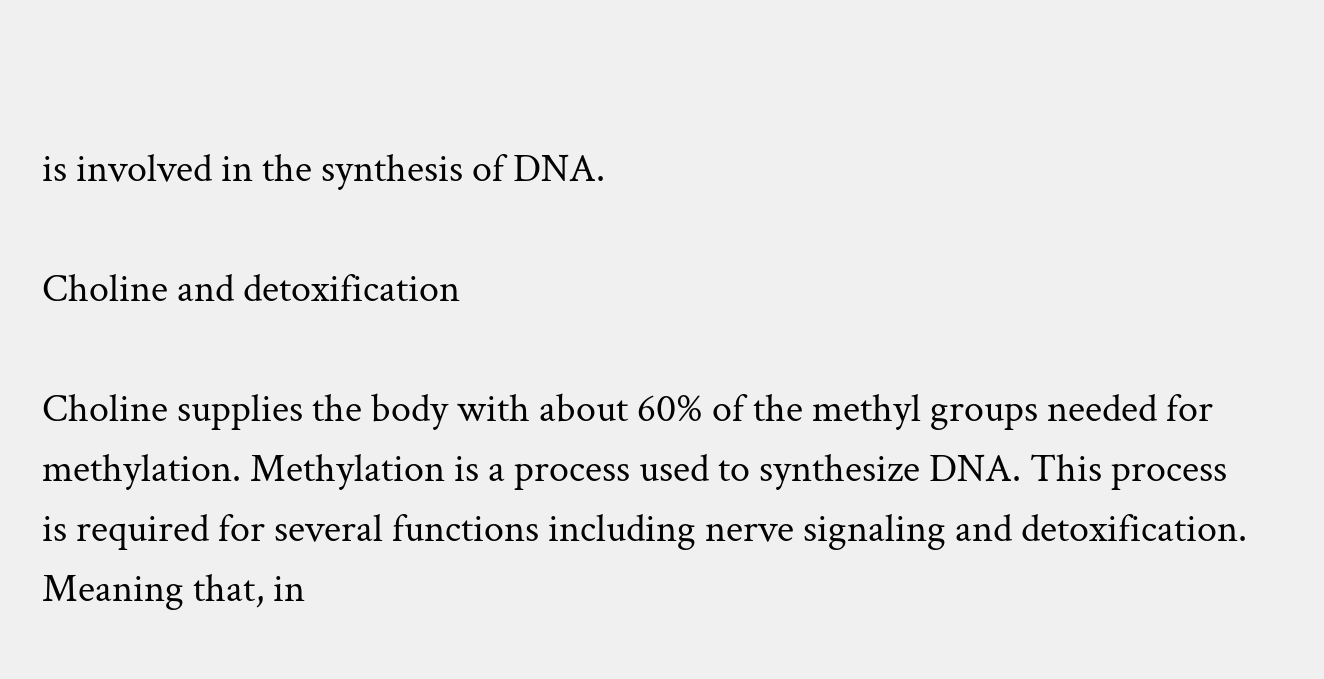is involved in the synthesis of DNA.

Choline and detoxification

Choline supplies the body with about 60% of the methyl groups needed for methylation. Methylation is a process used to synthesize DNA. This process is required for several functions including nerve signaling and detoxification. Meaning that, in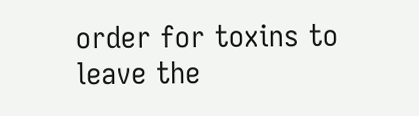order for toxins to leave the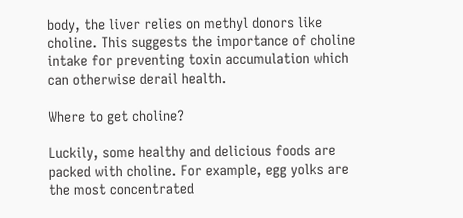body, the liver relies on methyl donors like choline. This suggests the importance of choline intake for preventing toxin accumulation which can otherwise derail health.

Where to get choline?

Luckily, some healthy and delicious foods are packed with choline. For example, egg yolks are the most concentrated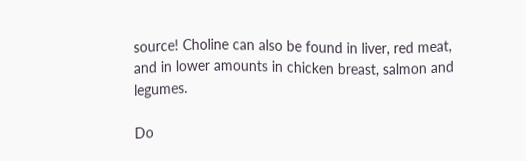source! Choline can also be found in liver, red meat, and in lower amounts in chicken breast, salmon and legumes.

Do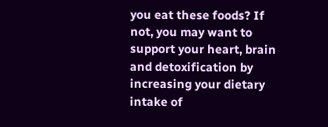you eat these foods? If not, you may want to support your heart, brain and detoxification by increasing your dietary intake of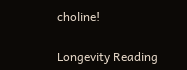choline!

Longevity Reading